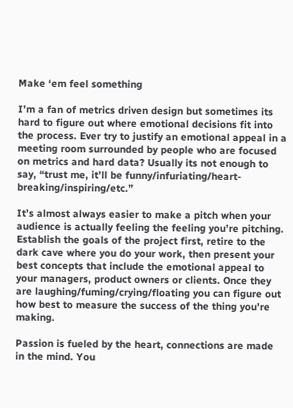Make ‘em feel something

I’m a fan of metrics driven design but sometimes its hard to figure out where emotional decisions fit into the process. Ever try to justify an emotional appeal in a meeting room surrounded by people who are focused on metrics and hard data? Usually its not enough to say, “trust me, it’ll be funny/infuriating/heart-breaking/inspiring/etc.”

It’s almost always easier to make a pitch when your audience is actually feeling the feeling you’re pitching. Establish the goals of the project first, retire to the dark cave where you do your work, then present your best concepts that include the emotional appeal to your managers, product owners or clients. Once they are laughing/fuming/crying/floating you can figure out how best to measure the success of the thing you’re making.

Passion is fueled by the heart, connections are made in the mind. You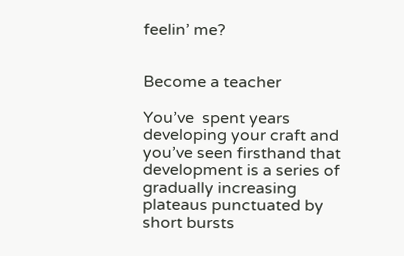feelin’ me?


Become a teacher

You’ve  spent years developing your craft and you’ve seen firsthand that development is a series of gradually increasing plateaus punctuated by short bursts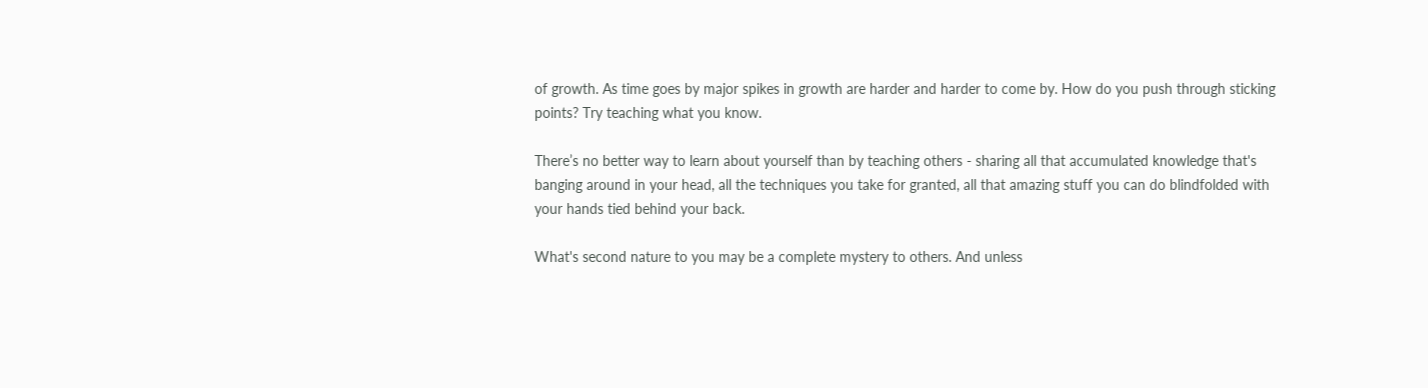of growth. As time goes by major spikes in growth are harder and harder to come by. How do you push through sticking points? Try teaching what you know.

There’s no better way to learn about yourself than by teaching others - sharing all that accumulated knowledge that's banging around in your head, all the techniques you take for granted, all that amazing stuff you can do blindfolded with your hands tied behind your back.

What's second nature to you may be a complete mystery to others. And unless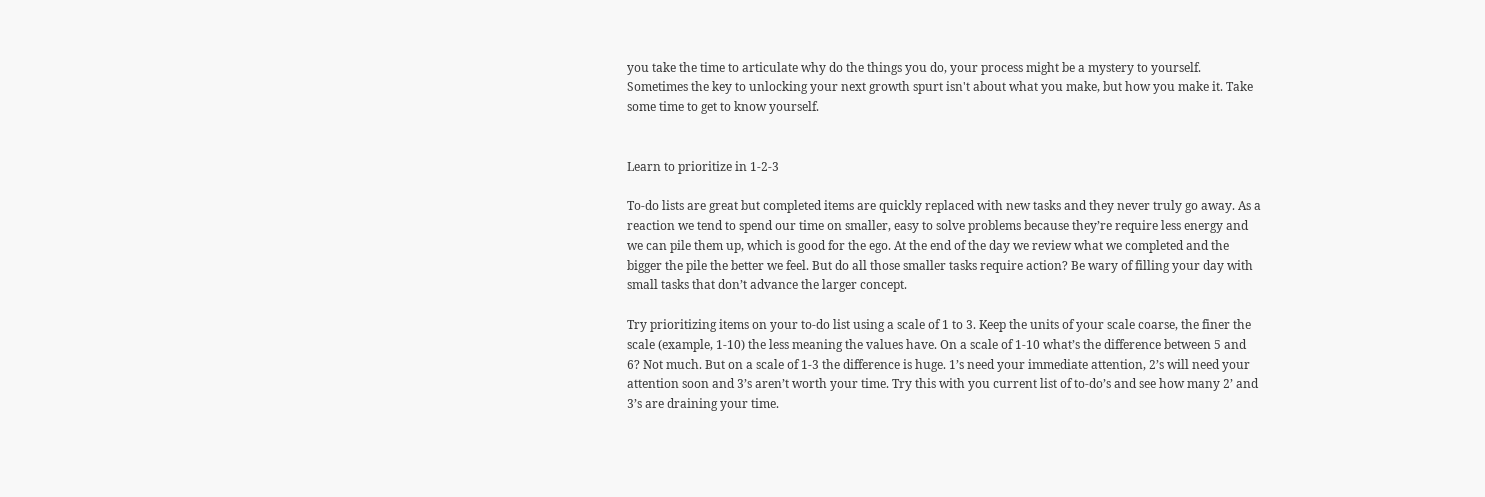you take the time to articulate why do the things you do, your process might be a mystery to yourself. Sometimes the key to unlocking your next growth spurt isn't about what you make, but how you make it. Take some time to get to know yourself.


Learn to prioritize in 1-2-3

To-do lists are great but completed items are quickly replaced with new tasks and they never truly go away. As a reaction we tend to spend our time on smaller, easy to solve problems because they’re require less energy and we can pile them up, which is good for the ego. At the end of the day we review what we completed and the bigger the pile the better we feel. But do all those smaller tasks require action? Be wary of filling your day with small tasks that don’t advance the larger concept.

Try prioritizing items on your to-do list using a scale of 1 to 3. Keep the units of your scale coarse, the finer the scale (example, 1-10) the less meaning the values have. On a scale of 1-10 what’s the difference between 5 and 6? Not much. But on a scale of 1-3 the difference is huge. 1’s need your immediate attention, 2’s will need your attention soon and 3’s aren’t worth your time. Try this with you current list of to-do’s and see how many 2’ and 3’s are draining your time.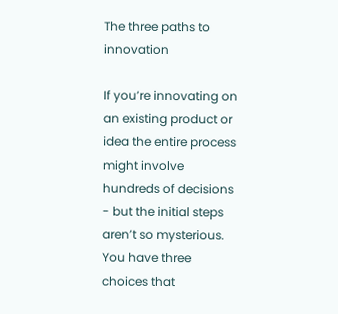The three paths to innovation

If you’re innovating on an existing product or idea the entire process might involve hundreds of decisions  - but the initial steps aren’t so mysterious. You have three choices that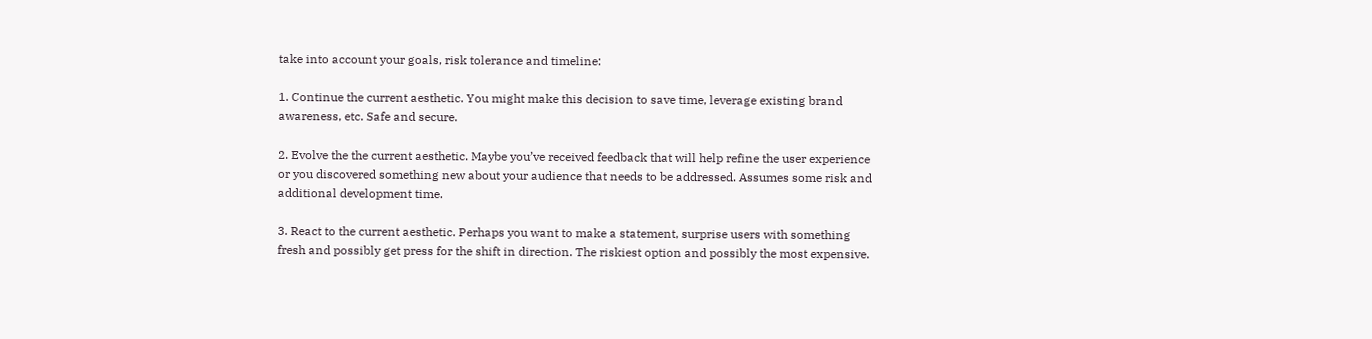take into account your goals, risk tolerance and timeline:

1. Continue the current aesthetic. You might make this decision to save time, leverage existing brand awareness, etc. Safe and secure.

2. Evolve the the current aesthetic. Maybe you’ve received feedback that will help refine the user experience or you discovered something new about your audience that needs to be addressed. Assumes some risk and additional development time.

3. React to the current aesthetic. Perhaps you want to make a statement, surprise users with something fresh and possibly get press for the shift in direction. The riskiest option and possibly the most expensive.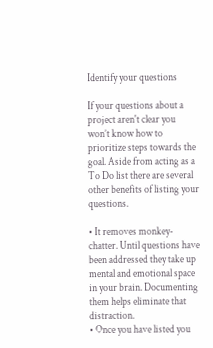Identify your questions

If your questions about a project aren't clear you won’t know how to prioritize steps towards the goal. Aside from acting as a To Do list there are several other benefits of listing your questions.

• It removes monkey-chatter. Until questions have been addressed they take up mental and emotional space in your brain. Documenting them helps eliminate that distraction.
• Once you have listed you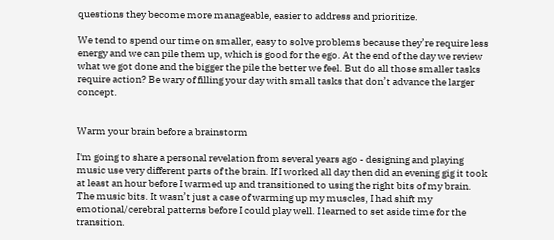questions they become more manageable, easier to address and prioritize.

We tend to spend our time on smaller, easy to solve problems because they’re require less energy and we can pile them up, which is good for the ego. At the end of the day we review what we got done and the bigger the pile the better we feel. But do all those smaller tasks require action? Be wary of filling your day with small tasks that don’t advance the larger concept.


Warm your brain before a brainstorm

I'm going to share a personal revelation from several years ago - designing and playing music use very different parts of the brain. If I worked all day then did an evening gig it took at least an hour before I warmed up and transitioned to using the right bits of my brain. The music bits. It wasn’t just a case of warming up my muscles, I had shift my emotional/cerebral patterns before I could play well. I learned to set aside time for the transition.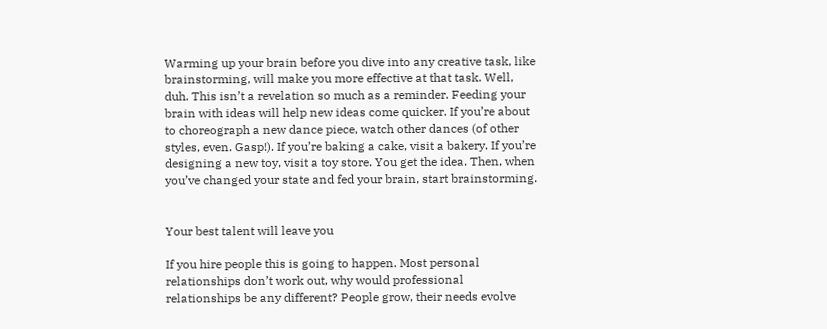Warming up your brain before you dive into any creative task, like brainstorming, will make you more effective at that task. Well, duh. This isn’t a revelation so much as a reminder. Feeding your brain with ideas will help new ideas come quicker. If you’re about to choreograph a new dance piece, watch other dances (of other styles, even. Gasp!). If you’re baking a cake, visit a bakery. If you’re designing a new toy, visit a toy store. You get the idea. Then, when you’ve changed your state and fed your brain, start brainstorming.


Your best talent will leave you

If you hire people this is going to happen. Most personal relationships don’t work out, why would professional relationships be any different? People grow, their needs evolve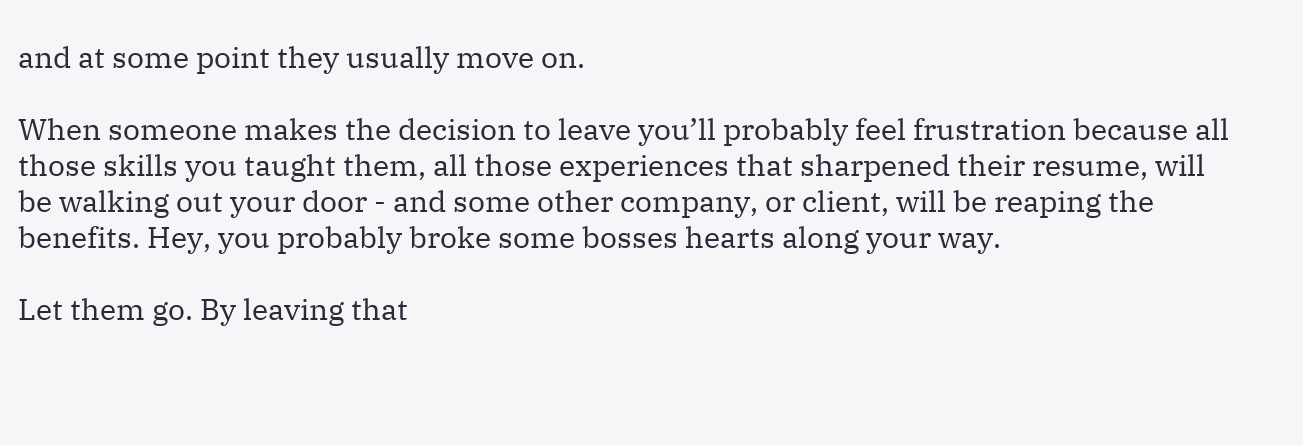and at some point they usually move on.

When someone makes the decision to leave you’ll probably feel frustration because all those skills you taught them, all those experiences that sharpened their resume, will be walking out your door - and some other company, or client, will be reaping the benefits. Hey, you probably broke some bosses hearts along your way.

Let them go. By leaving that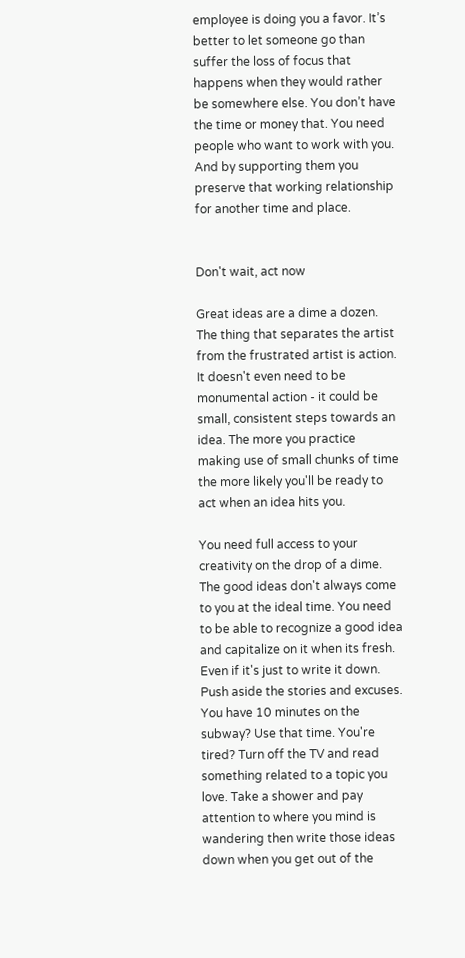employee is doing you a favor. It’s better to let someone go than suffer the loss of focus that happens when they would rather be somewhere else. You don’t have the time or money that. You need people who want to work with you. And by supporting them you preserve that working relationship for another time and place.


Don't wait, act now

Great ideas are a dime a dozen. The thing that separates the artist from the frustrated artist is action. It doesn't even need to be monumental action - it could be small, consistent steps towards an idea. The more you practice making use of small chunks of time the more likely you'll be ready to act when an idea hits you.

You need full access to your creativity on the drop of a dime. The good ideas don't always come to you at the ideal time. You need to be able to recognize a good idea and capitalize on it when its fresh. Even if it's just to write it down. Push aside the stories and excuses. You have 10 minutes on the subway? Use that time. You're tired? Turn off the TV and read something related to a topic you love. Take a shower and pay attention to where you mind is wandering then write those ideas down when you get out of the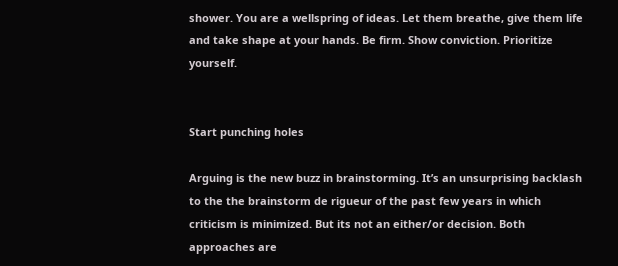shower. You are a wellspring of ideas. Let them breathe, give them life and take shape at your hands. Be firm. Show conviction. Prioritize yourself.


Start punching holes

Arguing is the new buzz in brainstorming. It’s an unsurprising backlash to the the brainstorm de rigueur of the past few years in which criticism is minimized. But its not an either/or decision. Both approaches are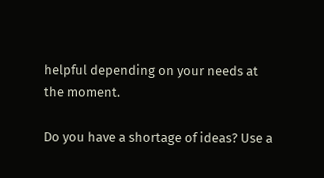helpful depending on your needs at the moment.

Do you have a shortage of ideas? Use a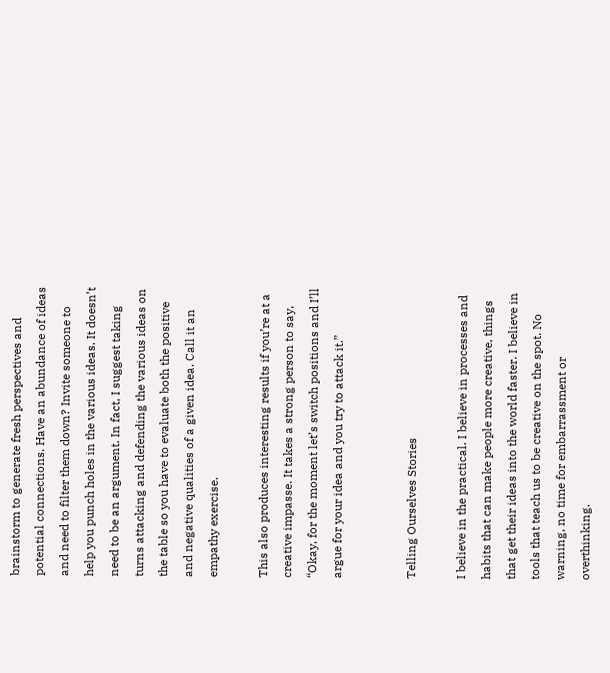brainstorm to generate fresh perspectives and potential connections. Have an abundance of ideas and need to filter them down? Invite someone to help you punch holes in the various ideas. It doesn’t need to be an argument. In fact, I suggest taking turns attacking and defending the various ideas on the table so you have to evaluate both the positive and negative qualities of a given idea. Call it an empathy exercise.

This also produces interesting results if you’re at a creative impasse. It takes a strong person to say, “Okay, for the moment let’s switch positions and I’ll argue for your idea and you try to attack it.”


Telling Ourselves Stories

I believe in the practical. I believe in processes and habits that can make people more creative, things that get their ideas into the world faster. I believe in tools that teach us to be creative on the spot. No warning, no time for embarrassment or overthinking.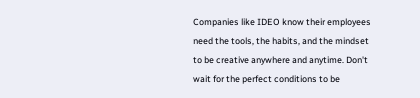Companies like IDEO know their employees need the tools, the habits, and the mindset to be creative anywhere and anytime. Don't wait for the perfect conditions to be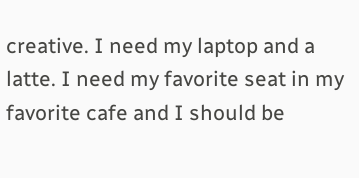creative. I need my laptop and a latte. I need my favorite seat in my favorite cafe and I should be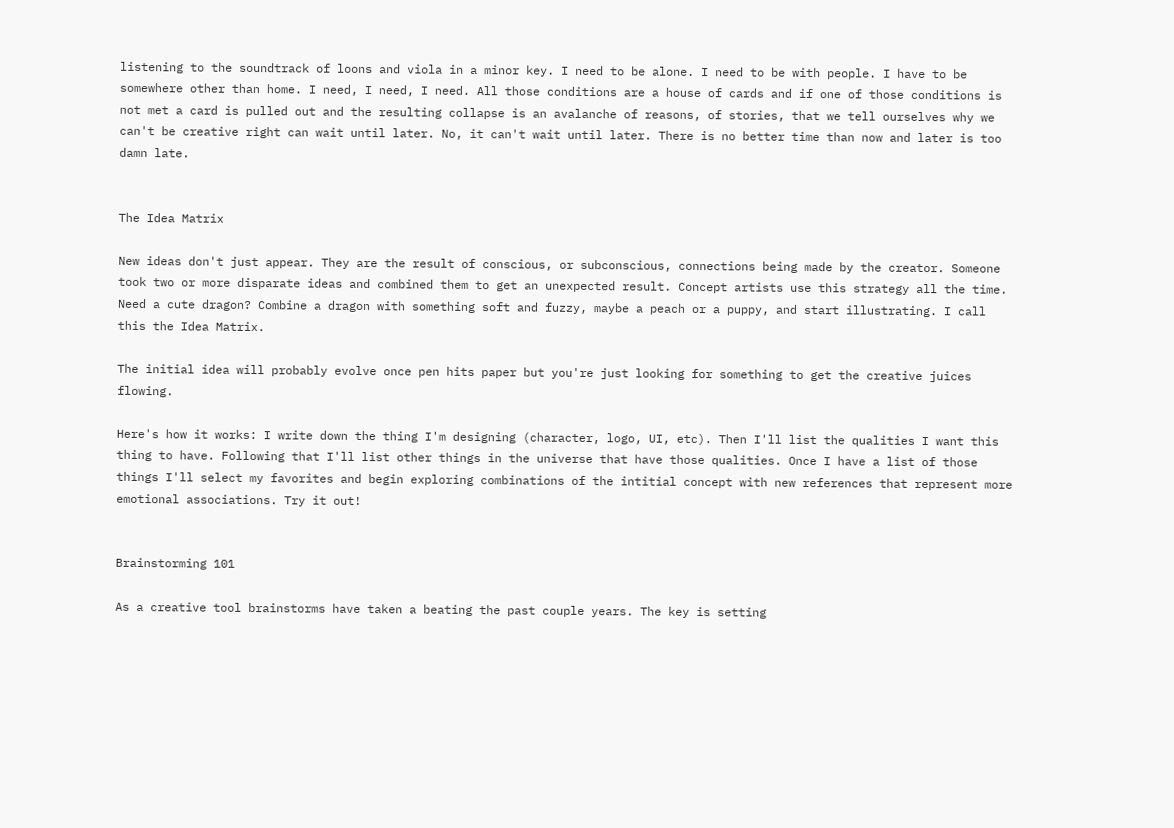listening to the soundtrack of loons and viola in a minor key. I need to be alone. I need to be with people. I have to be somewhere other than home. I need, I need, I need. All those conditions are a house of cards and if one of those conditions is not met a card is pulled out and the resulting collapse is an avalanche of reasons, of stories, that we tell ourselves why we can't be creative right can wait until later. No, it can't wait until later. There is no better time than now and later is too damn late.


The Idea Matrix

New ideas don't just appear. They are the result of conscious, or subconscious, connections being made by the creator. Someone took two or more disparate ideas and combined them to get an unexpected result. Concept artists use this strategy all the time. Need a cute dragon? Combine a dragon with something soft and fuzzy, maybe a peach or a puppy, and start illustrating. I call this the Idea Matrix.

The initial idea will probably evolve once pen hits paper but you're just looking for something to get the creative juices flowing.

Here's how it works: I write down the thing I'm designing (character, logo, UI, etc). Then I'll list the qualities I want this thing to have. Following that I'll list other things in the universe that have those qualities. Once I have a list of those things I'll select my favorites and begin exploring combinations of the intitial concept with new references that represent more emotional associations. Try it out!


Brainstorming 101

As a creative tool brainstorms have taken a beating the past couple years. The key is setting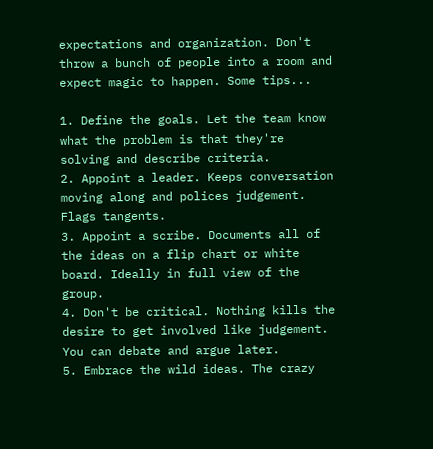expectations and organization. Don't throw a bunch of people into a room and expect magic to happen. Some tips...

1. Define the goals. Let the team know what the problem is that they're solving and describe criteria.
2. Appoint a leader. Keeps conversation moving along and polices judgement. Flags tangents.
3. Appoint a scribe. Documents all of the ideas on a flip chart or white board. Ideally in full view of the group.
4. Don't be critical. Nothing kills the desire to get involved like judgement. You can debate and argue later.
5. Embrace the wild ideas. The crazy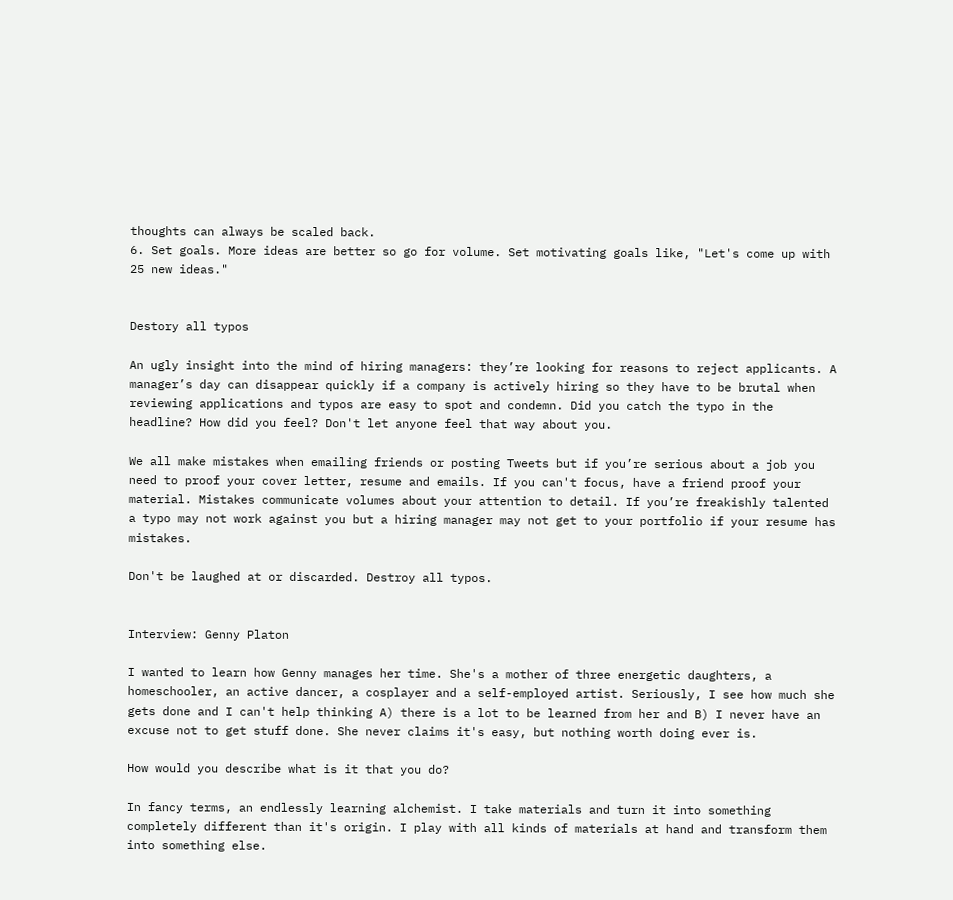thoughts can always be scaled back.
6. Set goals. More ideas are better so go for volume. Set motivating goals like, "Let's come up with 25 new ideas."


Destory all typos

An ugly insight into the mind of hiring managers: they’re looking for reasons to reject applicants. A manager’s day can disappear quickly if a company is actively hiring so they have to be brutal when reviewing applications and typos are easy to spot and condemn. Did you catch the typo in the headline? How did you feel? Don't let anyone feel that way about you.

We all make mistakes when emailing friends or posting Tweets but if you’re serious about a job you need to proof your cover letter, resume and emails. If you can't focus, have a friend proof your material. Mistakes communicate volumes about your attention to detail. If you’re freakishly talented a typo may not work against you but a hiring manager may not get to your portfolio if your resume has mistakes.

Don't be laughed at or discarded. Destroy all typos.


Interview: Genny Platon

I wanted to learn how Genny manages her time. She's a mother of three energetic daughters, a homeschooler, an active dancer, a cosplayer and a self-employed artist. Seriously, I see how much she gets done and I can't help thinking A) there is a lot to be learned from her and B) I never have an excuse not to get stuff done. She never claims it's easy, but nothing worth doing ever is.

How would you describe what is it that you do?

In fancy terms, an endlessly learning alchemist. I take materials and turn it into something completely different than it's origin. I play with all kinds of materials at hand and transform them into something else.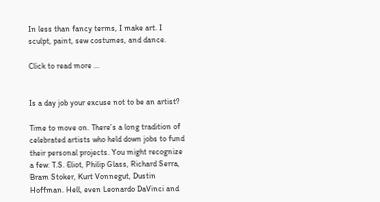In less than fancy terms, I make art. I sculpt, paint, sew costumes, and dance.

Click to read more ...


Is a day job your excuse not to be an artist?

Time to move on. There’s a long tradition of celebrated artists who held down jobs to fund their personal projects. You might recognize a few: T.S. Eliot, Philip Glass, Richard Serra, Bram Stoker, Kurt Vonnegut, Dustin Hoffman. Hell, even Leonardo DaVinci and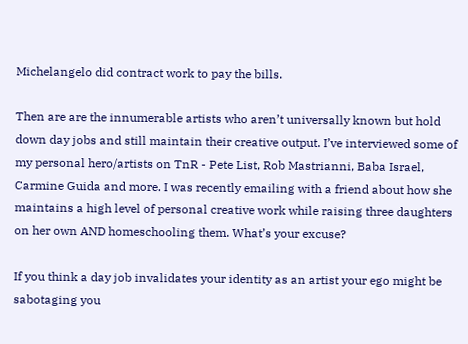Michelangelo did contract work to pay the bills.

Then are are the innumerable artists who aren’t universally known but hold down day jobs and still maintain their creative output. I’ve interviewed some of my personal hero/artists on TnR - Pete List, Rob Mastrianni, Baba Israel, Carmine Guida and more. I was recently emailing with a friend about how she maintains a high level of personal creative work while raising three daughters on her own AND homeschooling them. What’s your excuse?

If you think a day job invalidates your identity as an artist your ego might be sabotaging you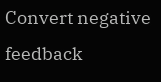Convert negative feedback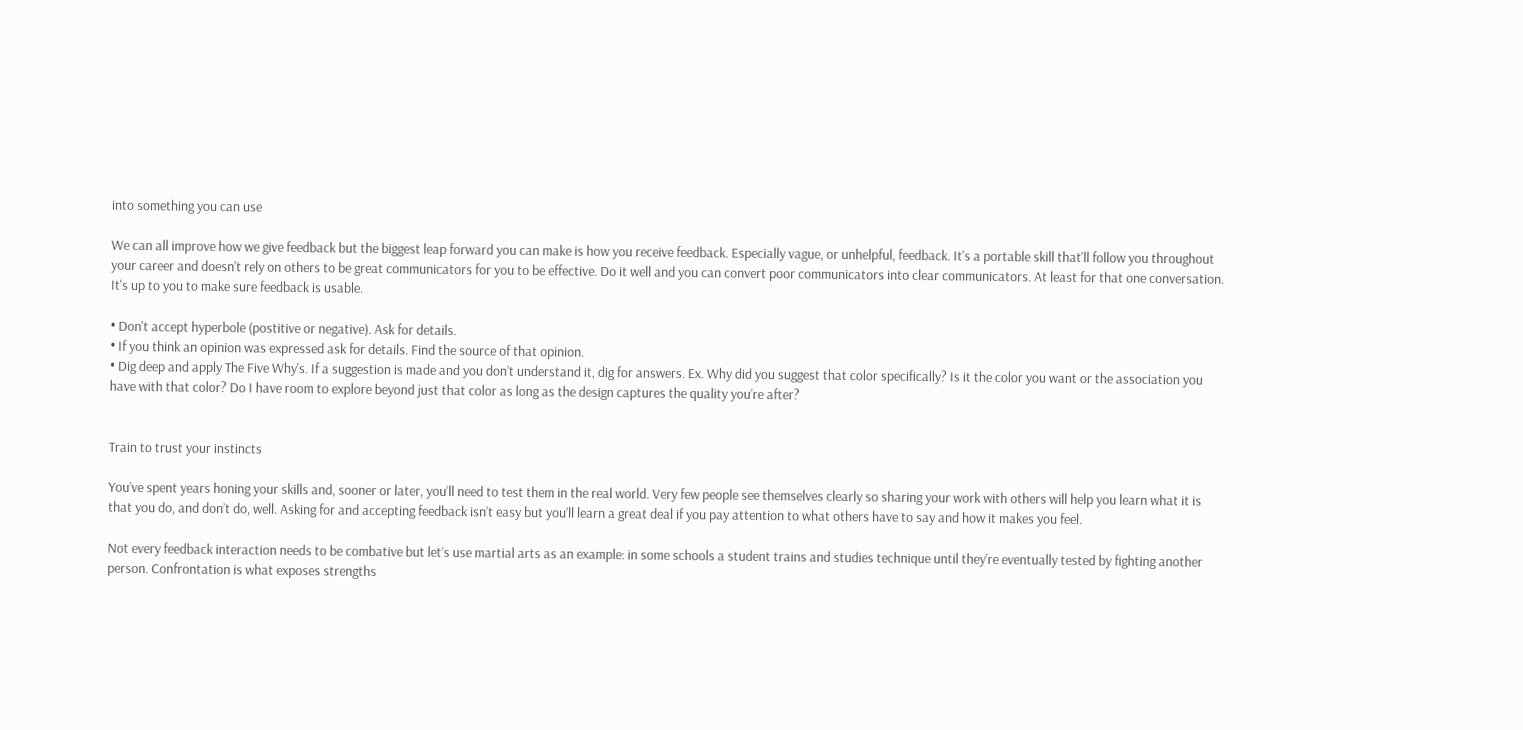into something you can use

We can all improve how we give feedback but the biggest leap forward you can make is how you receive feedback. Especially vague, or unhelpful, feedback. It's a portable skill that'll follow you throughout your career and doesn’t rely on others to be great communicators for you to be effective. Do it well and you can convert poor communicators into clear communicators. At least for that one conversation. It's up to you to make sure feedback is usable.

• Don't accept hyperbole (postitive or negative). Ask for details.
• If you think an opinion was expressed ask for details. Find the source of that opinion.
• Dig deep and apply The Five Why's. If a suggestion is made and you don’t understand it, dig for answers. Ex. Why did you suggest that color specifically? Is it the color you want or the association you have with that color? Do I have room to explore beyond just that color as long as the design captures the quality you’re after?


Train to trust your instincts

You’ve spent years honing your skills and, sooner or later, you’ll need to test them in the real world. Very few people see themselves clearly so sharing your work with others will help you learn what it is that you do, and don’t do, well. Asking for and accepting feedback isn’t easy but you’ll learn a great deal if you pay attention to what others have to say and how it makes you feel.

Not every feedback interaction needs to be combative but let’s use martial arts as an example: in some schools a student trains and studies technique until they’re eventually tested by fighting another person. Confrontation is what exposes strengths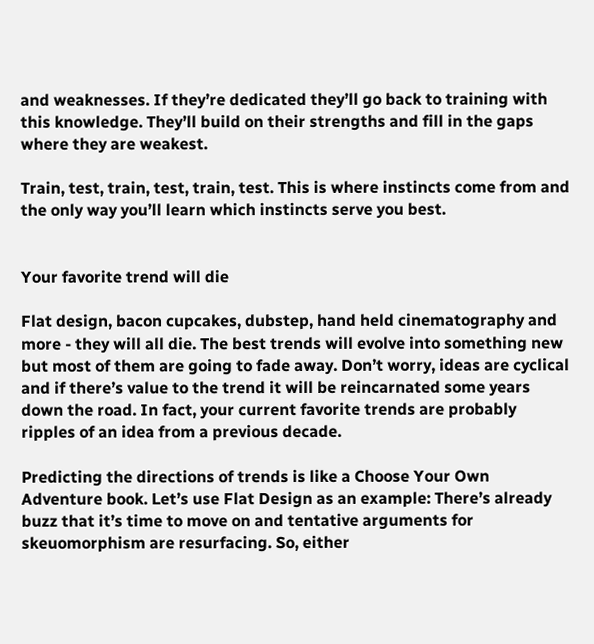and weaknesses. If they’re dedicated they’ll go back to training with this knowledge. They’ll build on their strengths and fill in the gaps where they are weakest.

Train, test, train, test, train, test. This is where instincts come from and the only way you’ll learn which instincts serve you best.


Your favorite trend will die

Flat design, bacon cupcakes, dubstep, hand held cinematography and more - they will all die. The best trends will evolve into something new but most of them are going to fade away. Don’t worry, ideas are cyclical and if there’s value to the trend it will be reincarnated some years down the road. In fact, your current favorite trends are probably ripples of an idea from a previous decade.

Predicting the directions of trends is like a Choose Your Own Adventure book. Let’s use Flat Design as an example: There’s already buzz that it’s time to move on and tentative arguments for skeuomorphism are resurfacing. So, either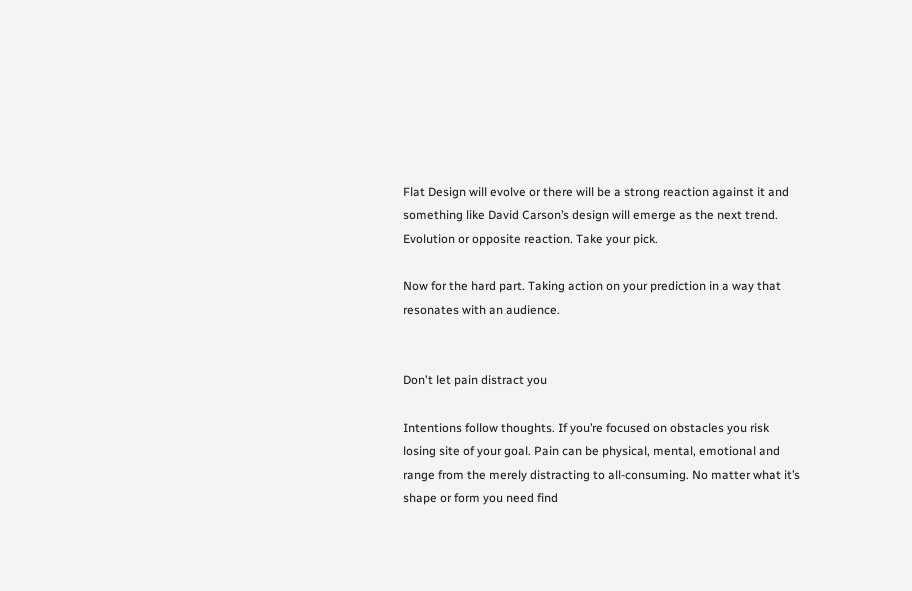Flat Design will evolve or there will be a strong reaction against it and something like David Carson’s design will emerge as the next trend. Evolution or opposite reaction. Take your pick.

Now for the hard part. Taking action on your prediction in a way that resonates with an audience.


Don't let pain distract you

Intentions follow thoughts. If you’re focused on obstacles you risk losing site of your goal. Pain can be physical, mental, emotional and range from the merely distracting to all-consuming. No matter what it’s shape or form you need find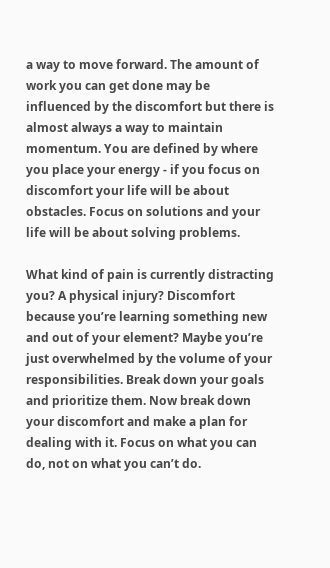a way to move forward. The amount of work you can get done may be influenced by the discomfort but there is almost always a way to maintain momentum. You are defined by where you place your energy - if you focus on discomfort your life will be about obstacles. Focus on solutions and your life will be about solving problems.

What kind of pain is currently distracting you? A physical injury? Discomfort because you’re learning something new and out of your element? Maybe you’re just overwhelmed by the volume of your responsibilities. Break down your goals and prioritize them. Now break down your discomfort and make a plan for dealing with it. Focus on what you can do, not on what you can’t do.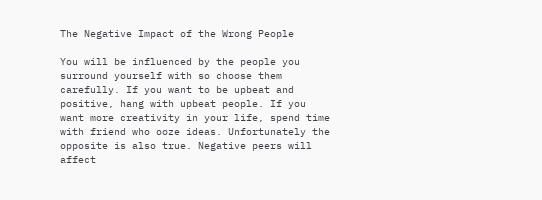The Negative Impact of the Wrong People

You will be influenced by the people you surround yourself with so choose them carefully. If you want to be upbeat and positive, hang with upbeat people. If you want more creativity in your life, spend time with friend who ooze ideas. Unfortunately the opposite is also true. Negative peers will affect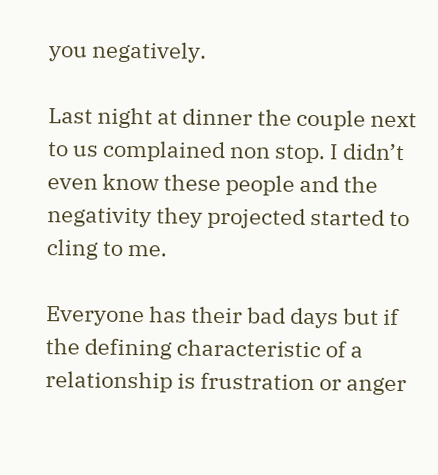you negatively.

Last night at dinner the couple next to us complained non stop. I didn’t even know these people and the negativity they projected started to cling to me.

Everyone has their bad days but if the defining characteristic of a relationship is frustration or anger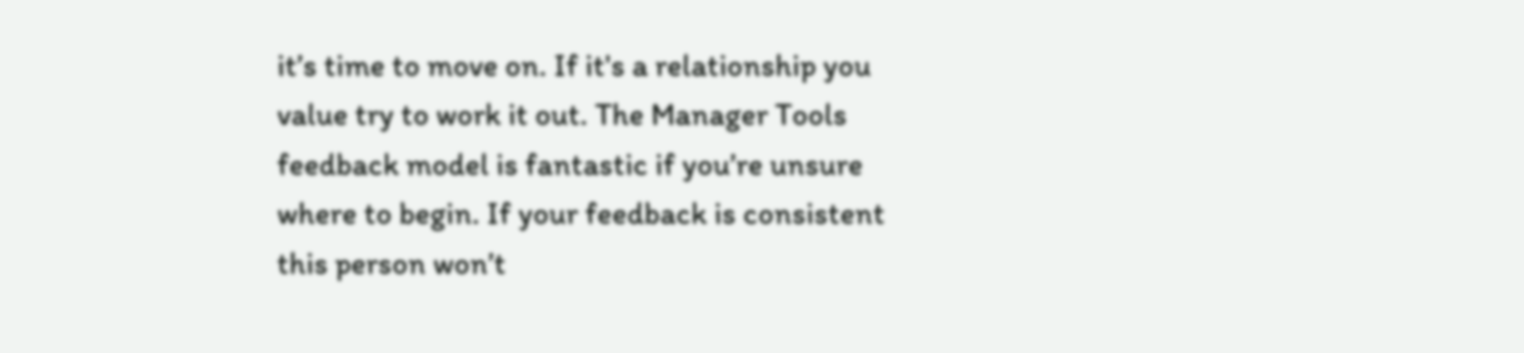it’s time to move on. If it's a relationship you value try to work it out. The Manager Tools feedback model is fantastic if you’re unsure where to begin. If your feedback is consistent this person won’t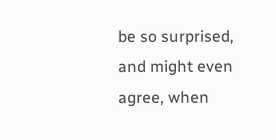be so surprised, and might even agree, when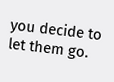you decide to let them go.